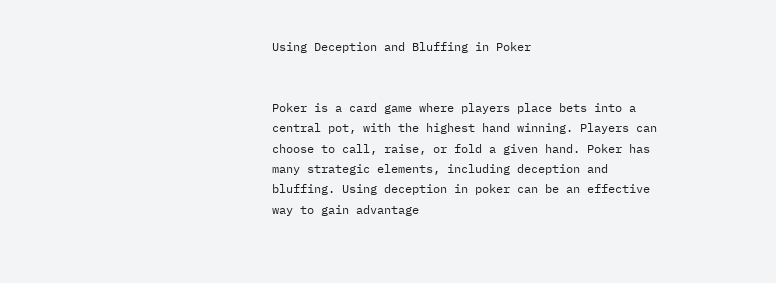Using Deception and Bluffing in Poker


Poker is a card game where players place bets into a central pot, with the highest hand winning. Players can choose to call, raise, or fold a given hand. Poker has many strategic elements, including deception and bluffing. Using deception in poker can be an effective way to gain advantage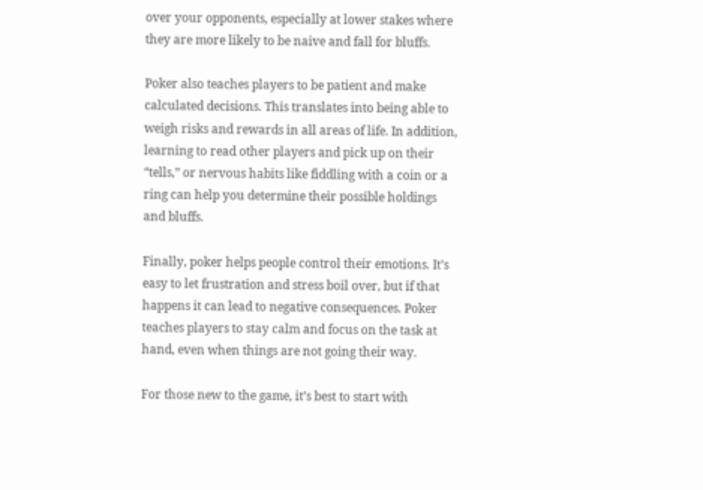over your opponents, especially at lower stakes where they are more likely to be naive and fall for bluffs.

Poker also teaches players to be patient and make calculated decisions. This translates into being able to weigh risks and rewards in all areas of life. In addition, learning to read other players and pick up on their “tells,” or nervous habits like fiddling with a coin or a ring can help you determine their possible holdings and bluffs.

Finally, poker helps people control their emotions. It’s easy to let frustration and stress boil over, but if that happens it can lead to negative consequences. Poker teaches players to stay calm and focus on the task at hand, even when things are not going their way.

For those new to the game, it’s best to start with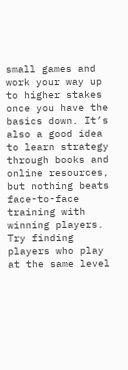small games and work your way up to higher stakes once you have the basics down. It’s also a good idea to learn strategy through books and online resources, but nothing beats face-to-face training with winning players. Try finding players who play at the same level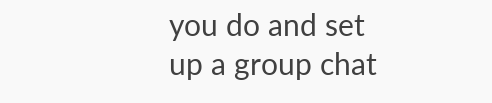you do and set up a group chat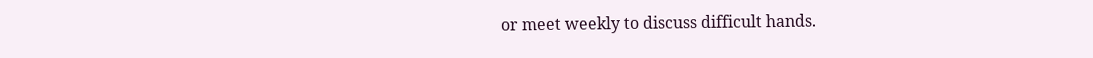or meet weekly to discuss difficult hands.